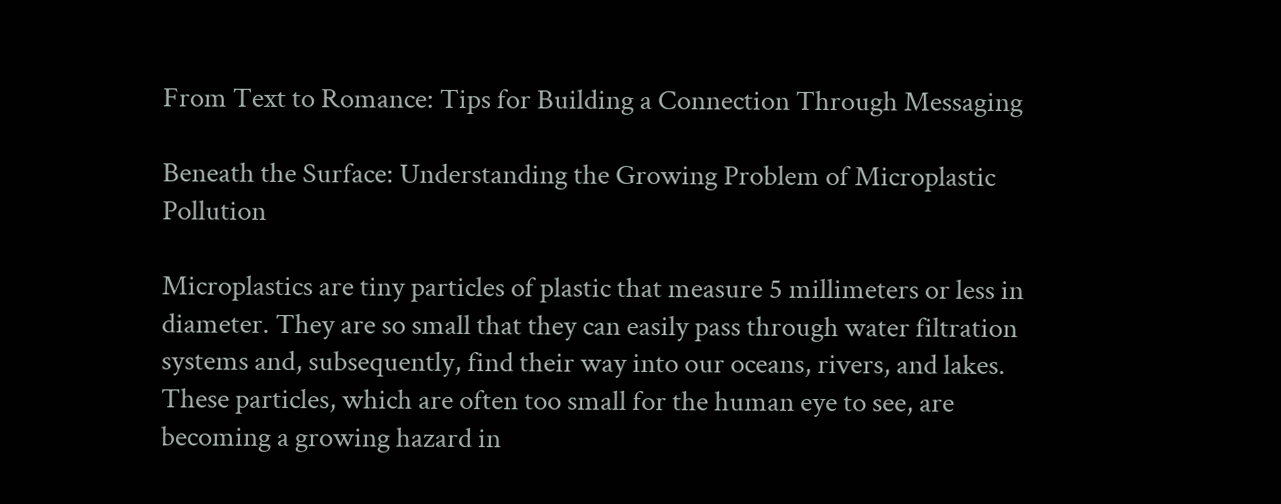From Text to Romance: Tips for Building a Connection Through Messaging

Beneath the Surface: Understanding the Growing Problem of Microplastic Pollution

Microplastics are tiny particles of plastic that measure 5 millimeters or less in diameter. They are so small that they can easily pass through water filtration systems and, subsequently, find their way into our oceans, rivers, and lakes. These particles, which are often too small for the human eye to see, are becoming a growing hazard in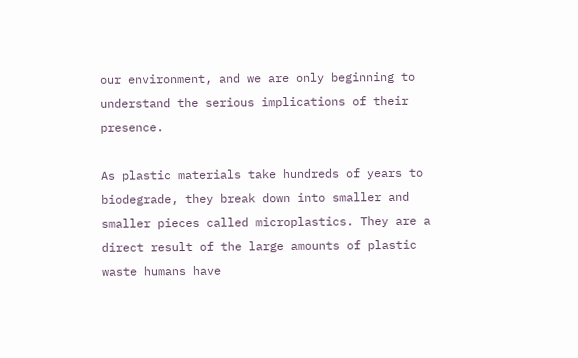our environment, and we are only beginning to understand the serious implications of their presence.

As plastic materials take hundreds of years to biodegrade, they break down into smaller and smaller pieces called microplastics. They are a direct result of the large amounts of plastic waste humans have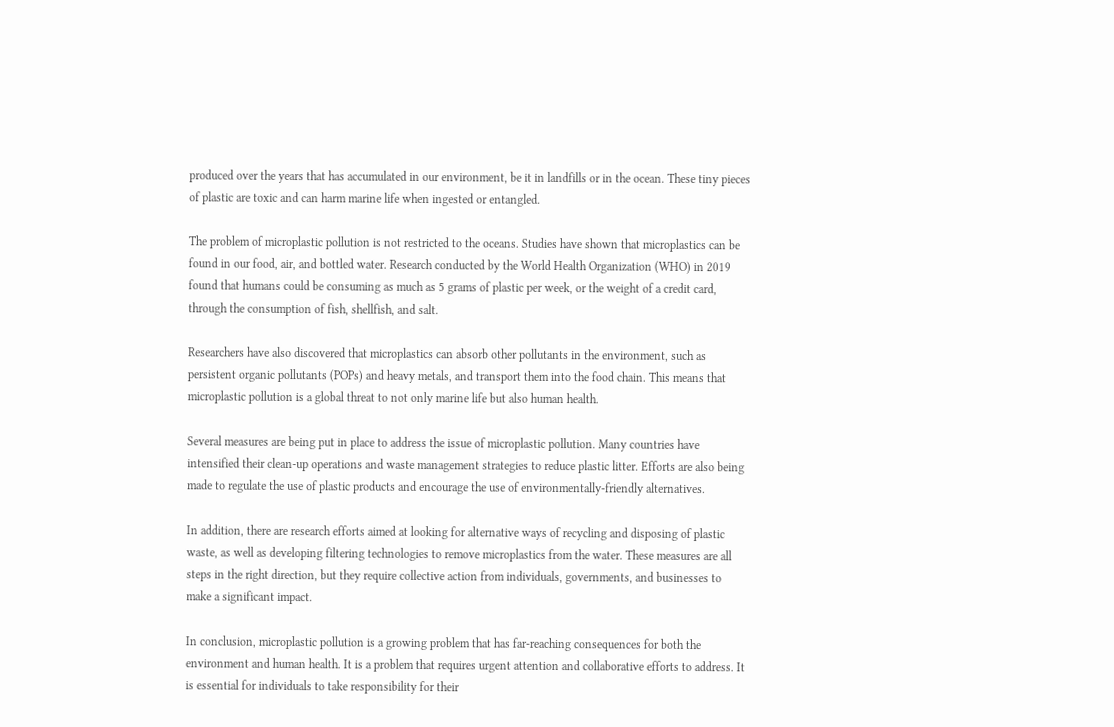produced over the years that has accumulated in our environment, be it in landfills or in the ocean. These tiny pieces of plastic are toxic and can harm marine life when ingested or entangled.

The problem of microplastic pollution is not restricted to the oceans. Studies have shown that microplastics can be found in our food, air, and bottled water. Research conducted by the World Health Organization (WHO) in 2019 found that humans could be consuming as much as 5 grams of plastic per week, or the weight of a credit card, through the consumption of fish, shellfish, and salt.

Researchers have also discovered that microplastics can absorb other pollutants in the environment, such as persistent organic pollutants (POPs) and heavy metals, and transport them into the food chain. This means that microplastic pollution is a global threat to not only marine life but also human health.

Several measures are being put in place to address the issue of microplastic pollution. Many countries have intensified their clean-up operations and waste management strategies to reduce plastic litter. Efforts are also being made to regulate the use of plastic products and encourage the use of environmentally-friendly alternatives.

In addition, there are research efforts aimed at looking for alternative ways of recycling and disposing of plastic waste, as well as developing filtering technologies to remove microplastics from the water. These measures are all steps in the right direction, but they require collective action from individuals, governments, and businesses to make a significant impact.

In conclusion, microplastic pollution is a growing problem that has far-reaching consequences for both the environment and human health. It is a problem that requires urgent attention and collaborative efforts to address. It is essential for individuals to take responsibility for their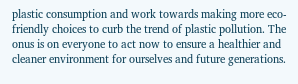plastic consumption and work towards making more eco-friendly choices to curb the trend of plastic pollution. The onus is on everyone to act now to ensure a healthier and cleaner environment for ourselves and future generations.